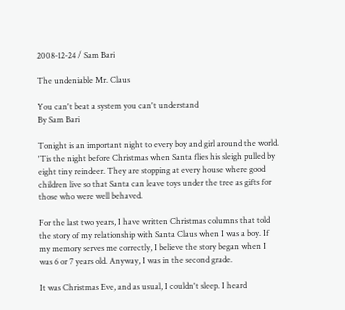2008-12-24 / Sam Bari

The undeniable Mr. Claus

You can't beat a system you can't understand
By Sam Bari

Tonight is an important night to every boy and girl around the world. 'Tis the night before Christmas when Santa flies his sleigh pulled by eight tiny reindeer. They are stopping at every house where good children live so that Santa can leave toys under the tree as gifts for those who were well behaved.

For the last two years, I have written Christmas columns that told the story of my relationship with Santa Claus when I was a boy. If my memory serves me correctly, I believe the story began when I was 6 or 7 years old. Anyway, I was in the second grade.

It was Christmas Eve, and as usual, I couldn't sleep. I heard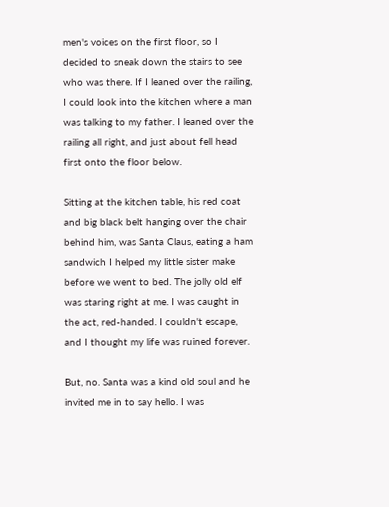men's voices on the first floor, so I decided to sneak down the stairs to see who was there. If I leaned over the railing, I could look into the kitchen where a man was talking to my father. I leaned over the railing all right, and just about fell head first onto the floor below.

Sitting at the kitchen table, his red coat and big black belt hanging over the chair behind him, was Santa Claus, eating a ham sandwich I helped my little sister make before we went to bed. The jolly old elf was staring right at me. I was caught in the act, red-handed. I couldn't escape, and I thought my life was ruined forever.

But, no. Santa was a kind old soul and he invited me in to say hello. I was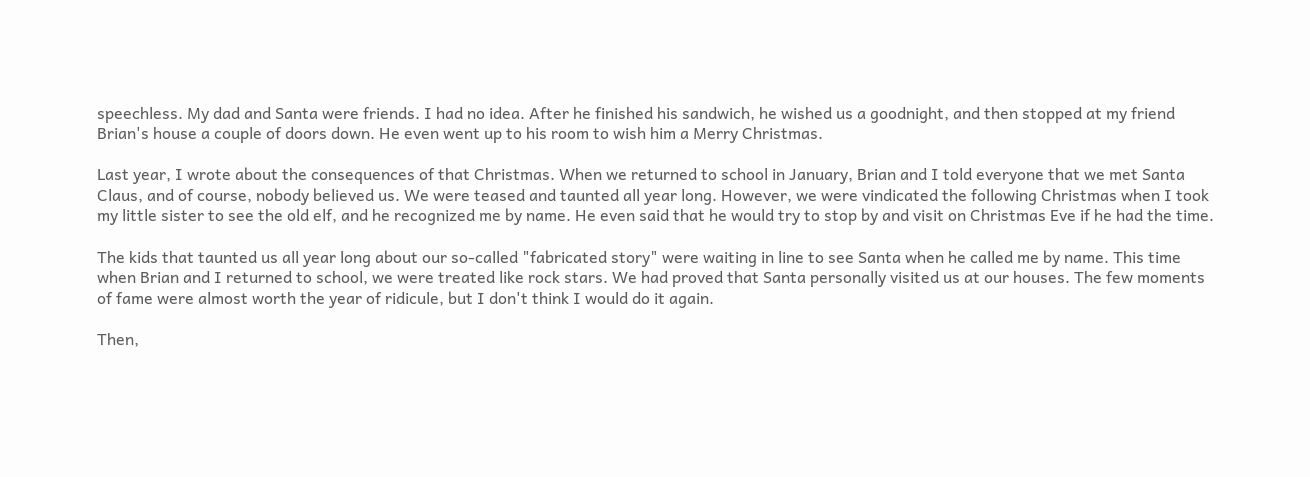speechless. My dad and Santa were friends. I had no idea. After he finished his sandwich, he wished us a goodnight, and then stopped at my friend Brian's house a couple of doors down. He even went up to his room to wish him a Merry Christmas.

Last year, I wrote about the consequences of that Christmas. When we returned to school in January, Brian and I told everyone that we met Santa Claus, and of course, nobody believed us. We were teased and taunted all year long. However, we were vindicated the following Christmas when I took my little sister to see the old elf, and he recognized me by name. He even said that he would try to stop by and visit on Christmas Eve if he had the time.

The kids that taunted us all year long about our so-called "fabricated story" were waiting in line to see Santa when he called me by name. This time when Brian and I returned to school, we were treated like rock stars. We had proved that Santa personally visited us at our houses. The few moments of fame were almost worth the year of ridicule, but I don't think I would do it again.

Then,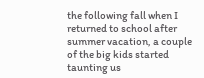the following fall when I returned to school after summer vacation, a couple of the big kids started taunting us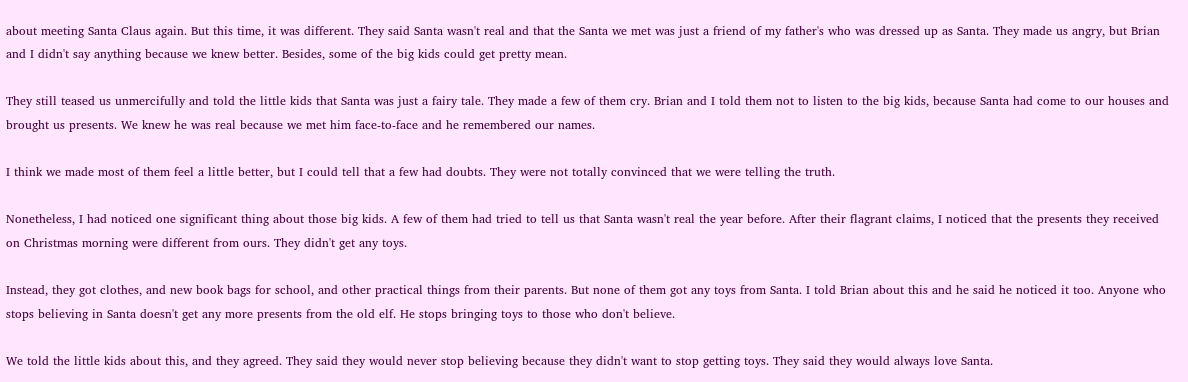about meeting Santa Claus again. But this time, it was different. They said Santa wasn't real and that the Santa we met was just a friend of my father's who was dressed up as Santa. They made us angry, but Brian and I didn't say anything because we knew better. Besides, some of the big kids could get pretty mean.

They still teased us unmercifully and told the little kids that Santa was just a fairy tale. They made a few of them cry. Brian and I told them not to listen to the big kids, because Santa had come to our houses and brought us presents. We knew he was real because we met him face-to-face and he remembered our names.

I think we made most of them feel a little better, but I could tell that a few had doubts. They were not totally convinced that we were telling the truth.

Nonetheless, I had noticed one significant thing about those big kids. A few of them had tried to tell us that Santa wasn't real the year before. After their flagrant claims, I noticed that the presents they received on Christmas morning were different from ours. They didn't get any toys.

Instead, they got clothes, and new book bags for school, and other practical things from their parents. But none of them got any toys from Santa. I told Brian about this and he said he noticed it too. Anyone who stops believing in Santa doesn't get any more presents from the old elf. He stops bringing toys to those who don't believe.

We told the little kids about this, and they agreed. They said they would never stop believing because they didn't want to stop getting toys. They said they would always love Santa.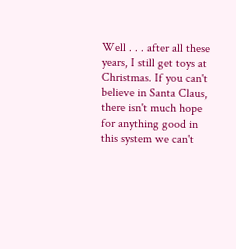Well . . . after all these years, I still get toys at Christmas. If you can't believe in Santa Claus, there isn't much hope for anything good in this system we can't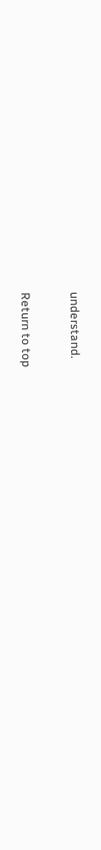understand.

Return to top